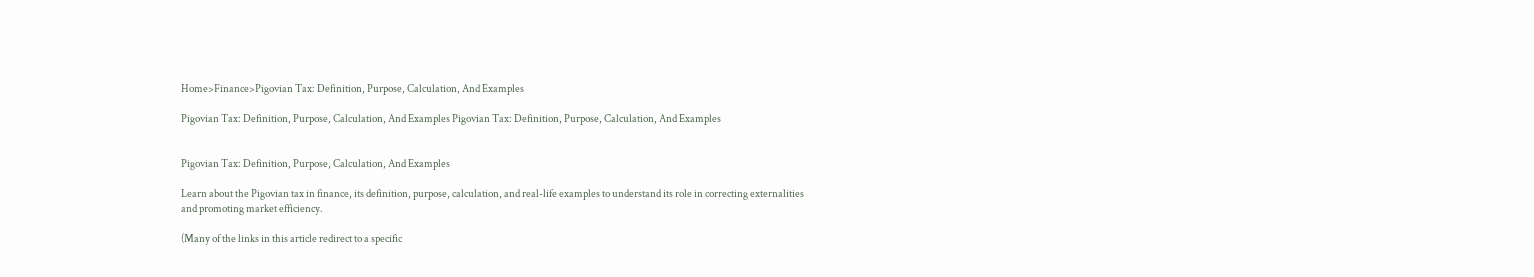Home>Finance>Pigovian Tax: Definition, Purpose, Calculation, And Examples

Pigovian Tax: Definition, Purpose, Calculation, And Examples Pigovian Tax: Definition, Purpose, Calculation, And Examples


Pigovian Tax: Definition, Purpose, Calculation, And Examples

Learn about the Pigovian tax in finance, its definition, purpose, calculation, and real-life examples to understand its role in correcting externalities and promoting market efficiency.

(Many of the links in this article redirect to a specific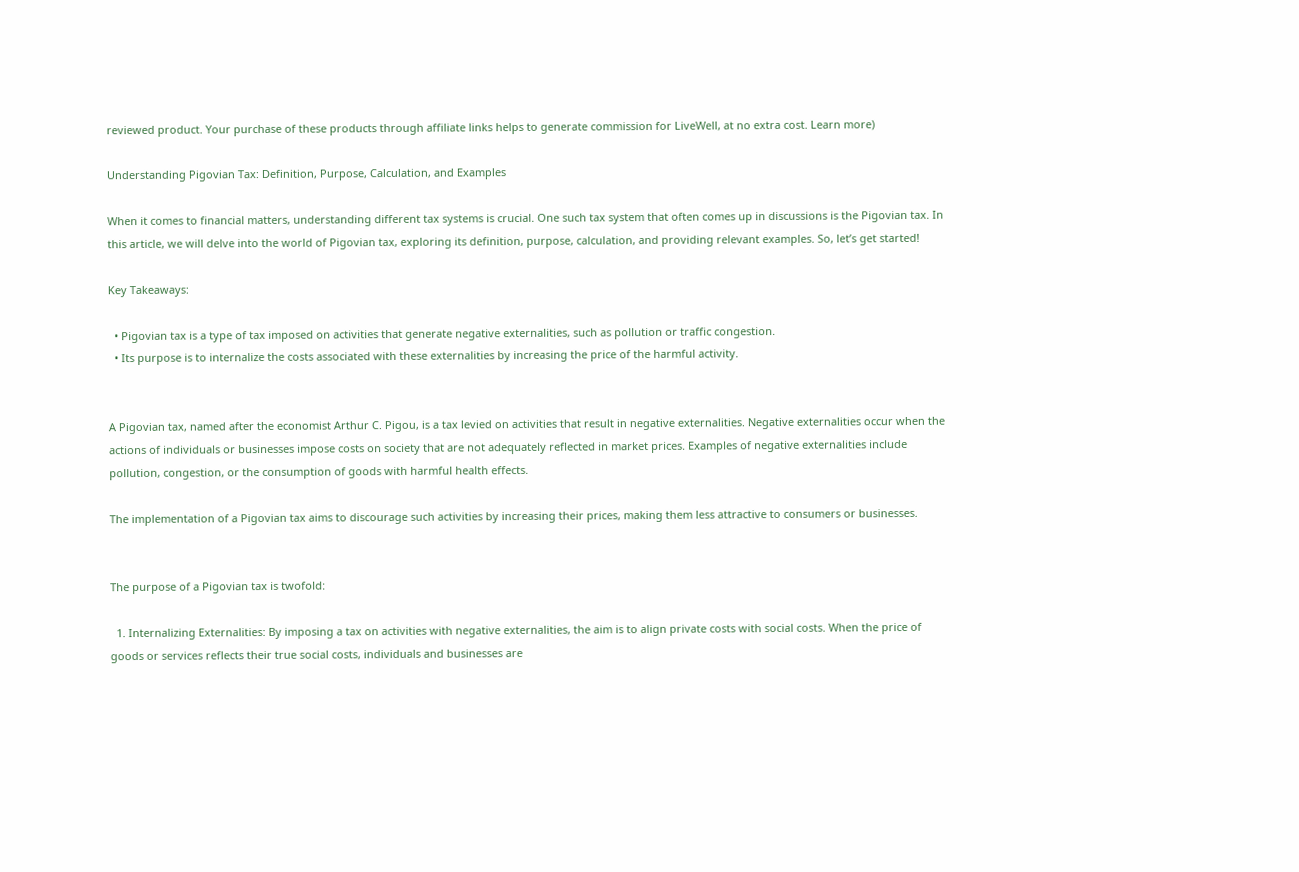reviewed product. Your purchase of these products through affiliate links helps to generate commission for LiveWell, at no extra cost. Learn more)

Understanding Pigovian Tax: Definition, Purpose, Calculation, and Examples

When it comes to financial matters, understanding different tax systems is crucial. One such tax system that often comes up in discussions is the Pigovian tax. In this article, we will delve into the world of Pigovian tax, exploring its definition, purpose, calculation, and providing relevant examples. So, let’s get started!

Key Takeaways:

  • Pigovian tax is a type of tax imposed on activities that generate negative externalities, such as pollution or traffic congestion.
  • Its purpose is to internalize the costs associated with these externalities by increasing the price of the harmful activity.


A Pigovian tax, named after the economist Arthur C. Pigou, is a tax levied on activities that result in negative externalities. Negative externalities occur when the actions of individuals or businesses impose costs on society that are not adequately reflected in market prices. Examples of negative externalities include pollution, congestion, or the consumption of goods with harmful health effects.

The implementation of a Pigovian tax aims to discourage such activities by increasing their prices, making them less attractive to consumers or businesses.


The purpose of a Pigovian tax is twofold:

  1. Internalizing Externalities: By imposing a tax on activities with negative externalities, the aim is to align private costs with social costs. When the price of goods or services reflects their true social costs, individuals and businesses are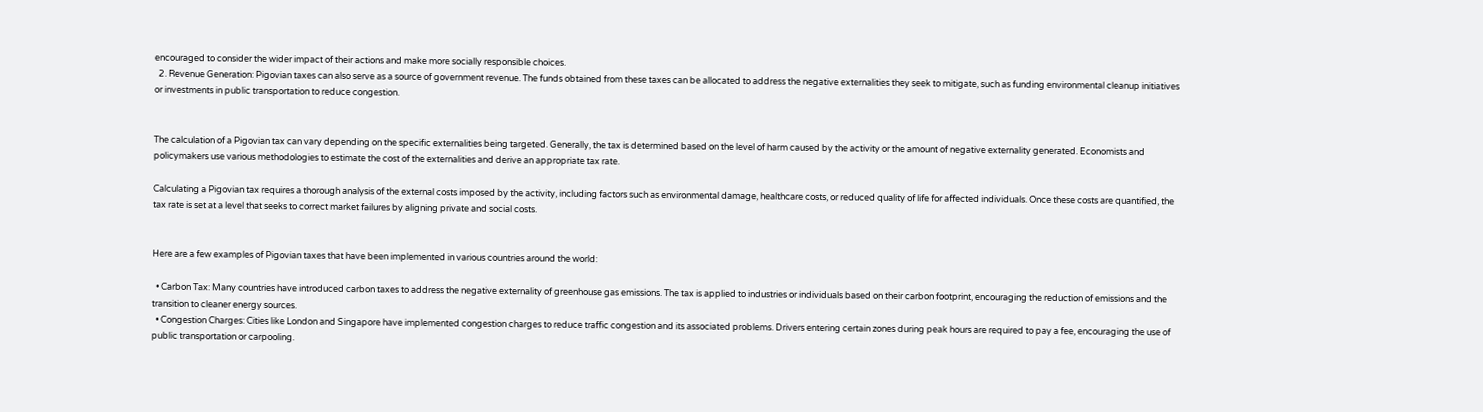encouraged to consider the wider impact of their actions and make more socially responsible choices.
  2. Revenue Generation: Pigovian taxes can also serve as a source of government revenue. The funds obtained from these taxes can be allocated to address the negative externalities they seek to mitigate, such as funding environmental cleanup initiatives or investments in public transportation to reduce congestion.


The calculation of a Pigovian tax can vary depending on the specific externalities being targeted. Generally, the tax is determined based on the level of harm caused by the activity or the amount of negative externality generated. Economists and policymakers use various methodologies to estimate the cost of the externalities and derive an appropriate tax rate.

Calculating a Pigovian tax requires a thorough analysis of the external costs imposed by the activity, including factors such as environmental damage, healthcare costs, or reduced quality of life for affected individuals. Once these costs are quantified, the tax rate is set at a level that seeks to correct market failures by aligning private and social costs.


Here are a few examples of Pigovian taxes that have been implemented in various countries around the world:

  • Carbon Tax: Many countries have introduced carbon taxes to address the negative externality of greenhouse gas emissions. The tax is applied to industries or individuals based on their carbon footprint, encouraging the reduction of emissions and the transition to cleaner energy sources.
  • Congestion Charges: Cities like London and Singapore have implemented congestion charges to reduce traffic congestion and its associated problems. Drivers entering certain zones during peak hours are required to pay a fee, encouraging the use of public transportation or carpooling.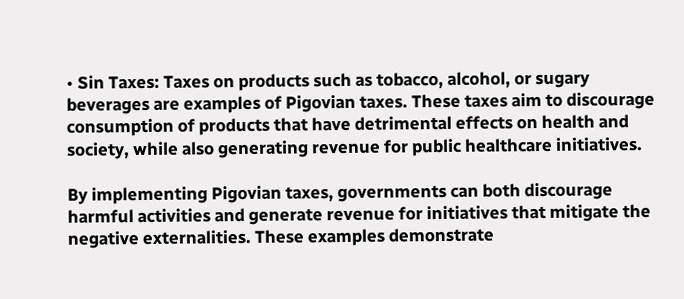• Sin Taxes: Taxes on products such as tobacco, alcohol, or sugary beverages are examples of Pigovian taxes. These taxes aim to discourage consumption of products that have detrimental effects on health and society, while also generating revenue for public healthcare initiatives.

By implementing Pigovian taxes, governments can both discourage harmful activities and generate revenue for initiatives that mitigate the negative externalities. These examples demonstrate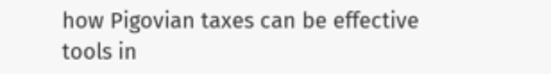how Pigovian taxes can be effective tools in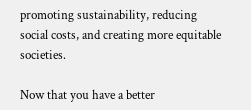promoting sustainability, reducing social costs, and creating more equitable societies.

Now that you have a better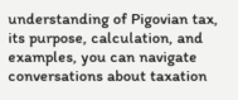understanding of Pigovian tax, its purpose, calculation, and examples, you can navigate conversations about taxation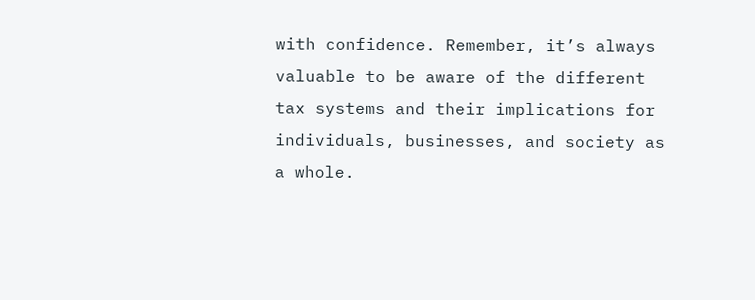with confidence. Remember, it’s always valuable to be aware of the different tax systems and their implications for individuals, businesses, and society as a whole.